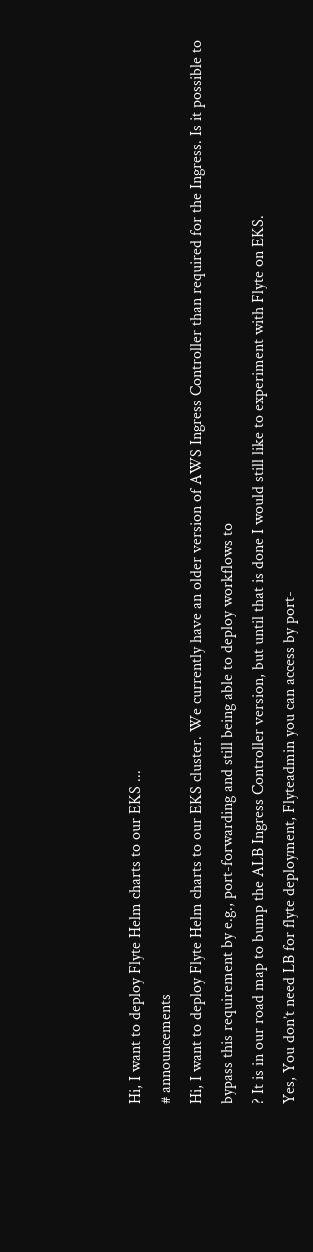Hi, I want to deploy Flyte Helm charts to our EKS ...
# announcements
Hi, I want to deploy Flyte Helm charts to our EKS cluster. We currently have an older version of AWS Ingress Controller than required for the Ingress. Is it possible to bypass this requirement by e.g., port-forwarding and still being able to deploy workflows to
? It is in our road map to bump the ALB Ingress Controller version, but until that is done I would still like to experiment with Flyte on EKS.
Yes, You don’t need LB for flyte deployment, Flyteadmin you can access by port-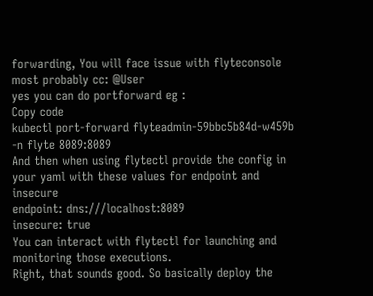forwarding, You will face issue with flyteconsole most probably cc: @User
yes you can do portforward eg :
Copy code
kubectl port-forward flyteadmin-59bbc5b84d-w459b -n flyte 8089:8089
And then when using flytectl provide the config in your yaml with these values for endpoint and insecure
endpoint: dns:///localhost:8089
insecure: true
You can interact with flytectl for launching and monitoring those executions.
Right, that sounds good. So basically deploy the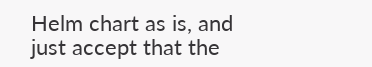Helm chart as is, and just accept that the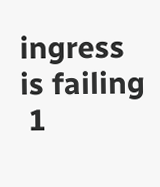ingress is failing
 1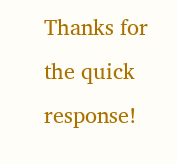Thanks for the quick response!